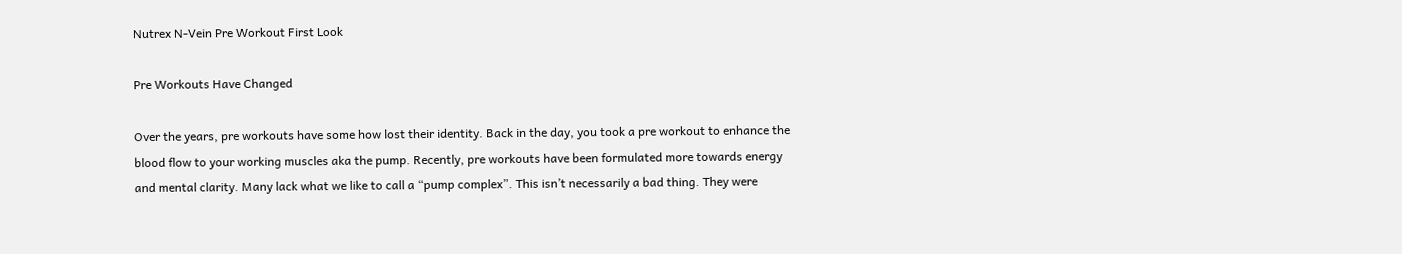Nutrex N-Vein Pre Workout First Look

Pre Workouts Have Changed

Over the years, pre workouts have some how lost their identity. Back in the day, you took a pre workout to enhance the blood flow to your working muscles aka the pump. Recently, pre workouts have been formulated more towards energy and mental clarity. Many lack what we like to call a “pump complex”. This isn’t necessarily a bad thing. They were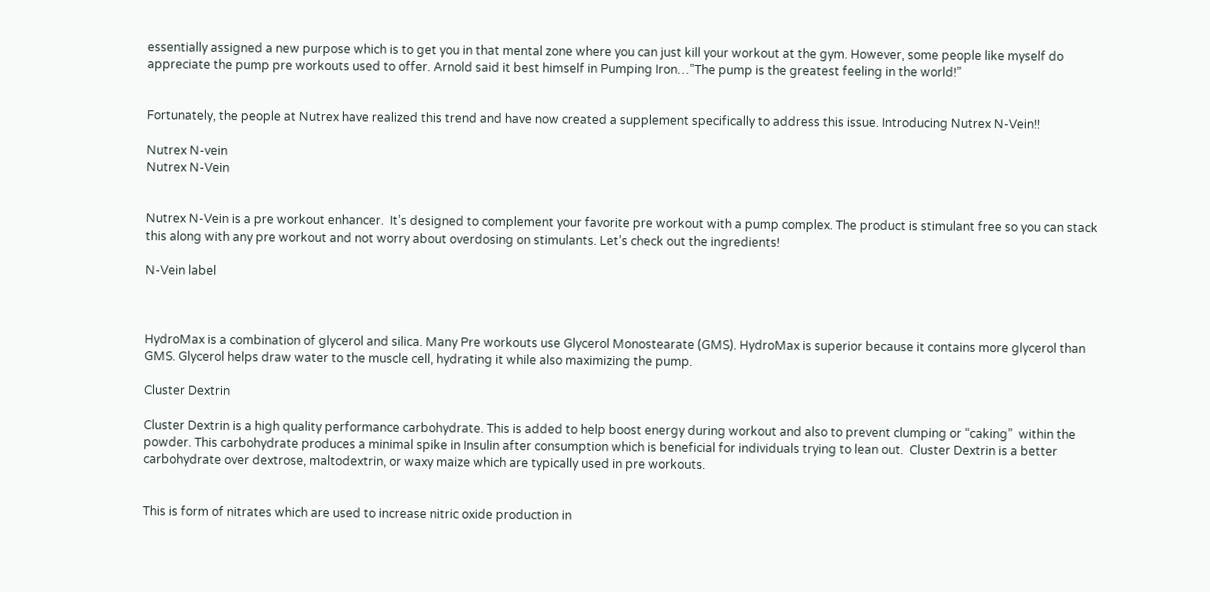essentially assigned a new purpose which is to get you in that mental zone where you can just kill your workout at the gym. However, some people like myself do appreciate the pump pre workouts used to offer. Arnold said it best himself in Pumping Iron…”The pump is the greatest feeling in the world!”


Fortunately, the people at Nutrex have realized this trend and have now created a supplement specifically to address this issue. Introducing Nutrex N-Vein!!

Nutrex N-vein
Nutrex N-Vein


Nutrex N-Vein is a pre workout enhancer.  It’s designed to complement your favorite pre workout with a pump complex. The product is stimulant free so you can stack this along with any pre workout and not worry about overdosing on stimulants. Let’s check out the ingredients!

N-Vein label



HydroMax is a combination of glycerol and silica. Many Pre workouts use Glycerol Monostearate (GMS). HydroMax is superior because it contains more glycerol than GMS. Glycerol helps draw water to the muscle cell, hydrating it while also maximizing the pump.

Cluster Dextrin

Cluster Dextrin is a high quality performance carbohydrate. This is added to help boost energy during workout and also to prevent clumping or “caking”  within the powder. This carbohydrate produces a minimal spike in Insulin after consumption which is beneficial for individuals trying to lean out.  Cluster Dextrin is a better carbohydrate over dextrose, maltodextrin, or waxy maize which are typically used in pre workouts.


This is form of nitrates which are used to increase nitric oxide production in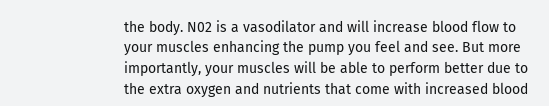the body. N02 is a vasodilator and will increase blood flow to your muscles enhancing the pump you feel and see. But more importantly, your muscles will be able to perform better due to the extra oxygen and nutrients that come with increased blood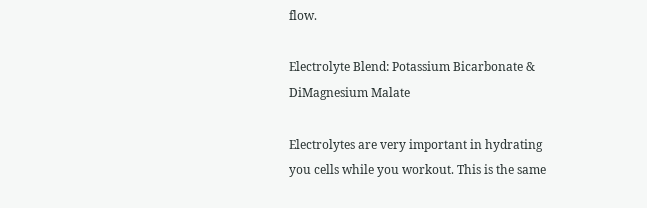flow.

Electrolyte Blend: Potassium Bicarbonate & DiMagnesium Malate

Electrolytes are very important in hydrating you cells while you workout. This is the same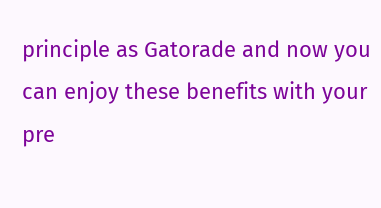principle as Gatorade and now you can enjoy these benefits with your pre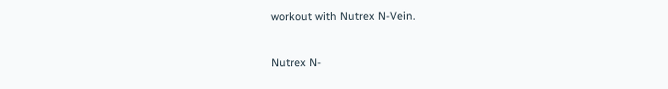workout with Nutrex N-Vein.


Nutrex N-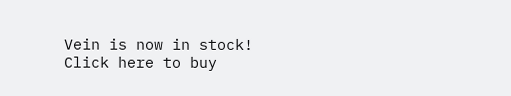Vein is now in stock! Click here to buy